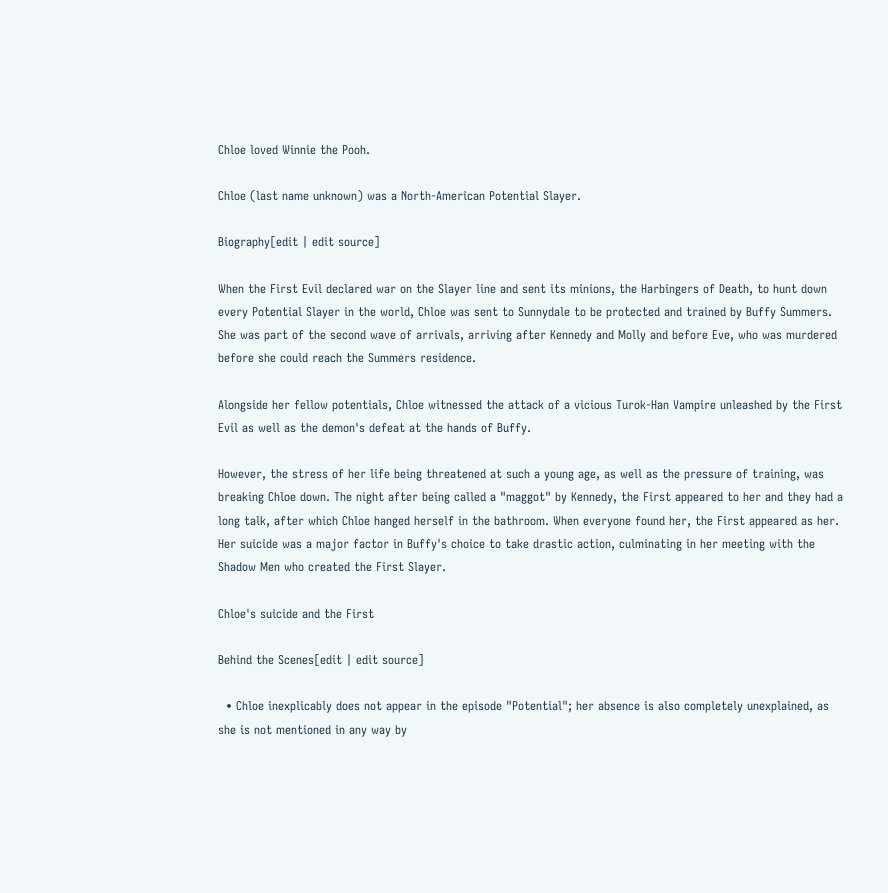Chloe loved Winnie the Pooh.

Chloe (last name unknown) was a North-American Potential Slayer.

Biography[edit | edit source]

When the First Evil declared war on the Slayer line and sent its minions, the Harbingers of Death, to hunt down every Potential Slayer in the world, Chloe was sent to Sunnydale to be protected and trained by Buffy Summers. She was part of the second wave of arrivals, arriving after Kennedy and Molly and before Eve, who was murdered before she could reach the Summers residence.

Alongside her fellow potentials, Chloe witnessed the attack of a vicious Turok-Han Vampire unleashed by the First Evil as well as the demon's defeat at the hands of Buffy.

However, the stress of her life being threatened at such a young age, as well as the pressure of training, was breaking Chloe down. The night after being called a "maggot" by Kennedy, the First appeared to her and they had a long talk, after which Chloe hanged herself in the bathroom. When everyone found her, the First appeared as her. Her suicide was a major factor in Buffy's choice to take drastic action, culminating in her meeting with the Shadow Men who created the First Slayer.

Chloe's suicide and the First

Behind the Scenes[edit | edit source]

  • Chloe inexplicably does not appear in the episode "Potential"; her absence is also completely unexplained, as she is not mentioned in any way by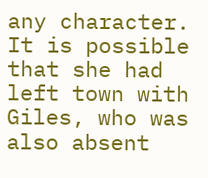any character. It is possible that she had left town with Giles, who was also absent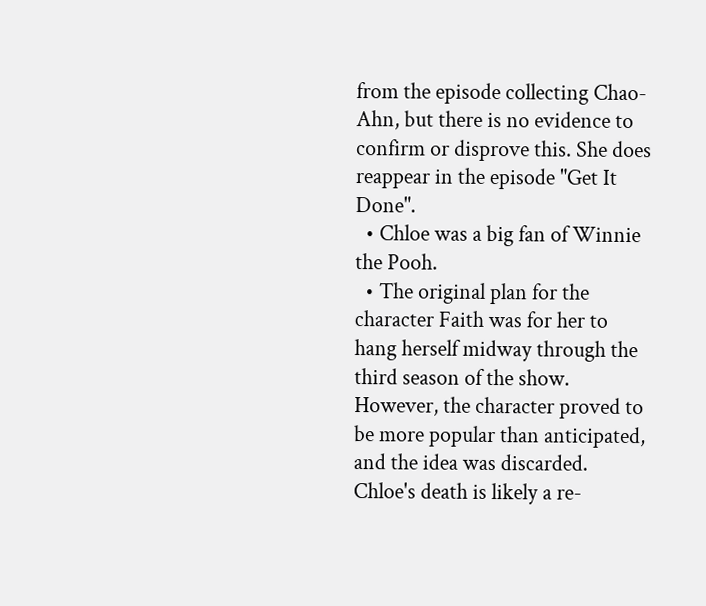from the episode collecting Chao-Ahn, but there is no evidence to confirm or disprove this. She does reappear in the episode "Get It Done".
  • Chloe was a big fan of Winnie the Pooh.
  • The original plan for the character Faith was for her to hang herself midway through the third season of the show. However, the character proved to be more popular than anticipated, and the idea was discarded. Chloe's death is likely a re-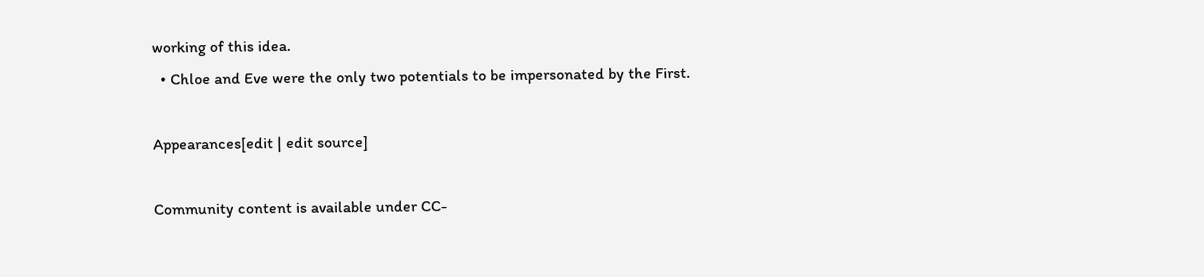working of this idea.
  • Chloe and Eve were the only two potentials to be impersonated by the First.

Appearances[edit | edit source]

Community content is available under CC-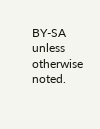BY-SA unless otherwise noted.